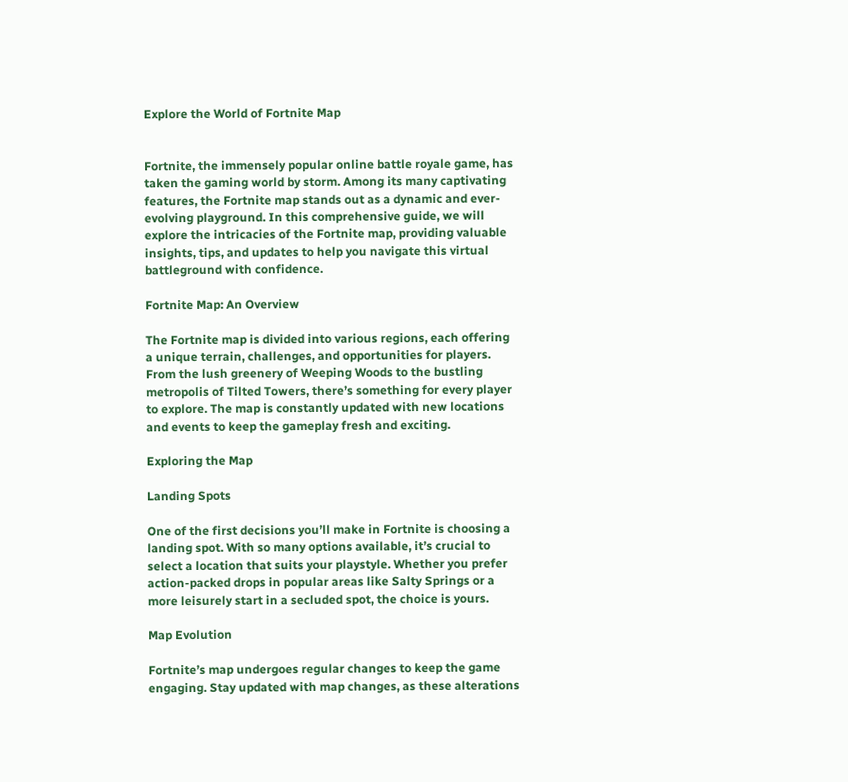Explore the World of Fortnite Map


Fortnite, the immensely popular online battle royale game, has taken the gaming world by storm. Among its many captivating features, the Fortnite map stands out as a dynamic and ever-evolving playground. In this comprehensive guide, we will explore the intricacies of the Fortnite map, providing valuable insights, tips, and updates to help you navigate this virtual battleground with confidence.

Fortnite Map: An Overview

The Fortnite map is divided into various regions, each offering a unique terrain, challenges, and opportunities for players. From the lush greenery of Weeping Woods to the bustling metropolis of Tilted Towers, there’s something for every player to explore. The map is constantly updated with new locations and events to keep the gameplay fresh and exciting.

Exploring the Map

Landing Spots

One of the first decisions you’ll make in Fortnite is choosing a landing spot. With so many options available, it’s crucial to select a location that suits your playstyle. Whether you prefer action-packed drops in popular areas like Salty Springs or a more leisurely start in a secluded spot, the choice is yours.

Map Evolution

Fortnite’s map undergoes regular changes to keep the game engaging. Stay updated with map changes, as these alterations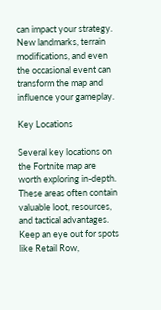can impact your strategy. New landmarks, terrain modifications, and even the occasional event can transform the map and influence your gameplay.

Key Locations

Several key locations on the Fortnite map are worth exploring in-depth. These areas often contain valuable loot, resources, and tactical advantages. Keep an eye out for spots like Retail Row,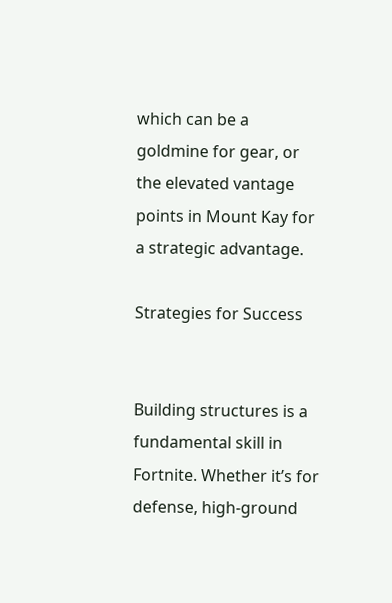which can be a goldmine for gear, or the elevated vantage points in Mount Kay for a strategic advantage.

Strategies for Success


Building structures is a fundamental skill in Fortnite. Whether it’s for defense, high-ground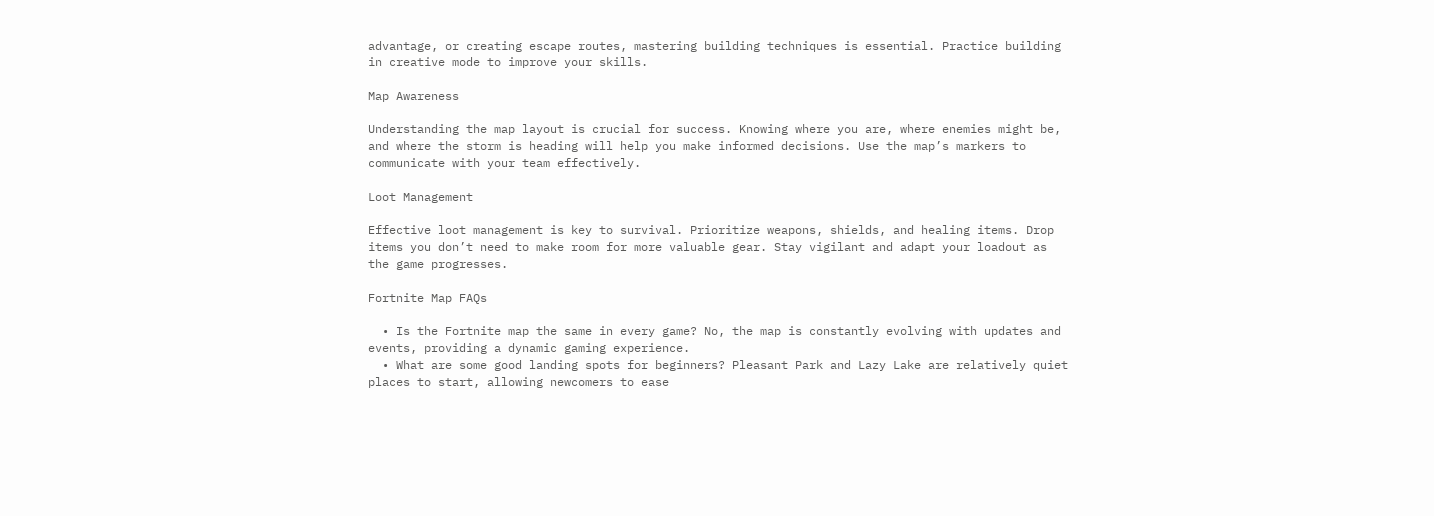advantage, or creating escape routes, mastering building techniques is essential. Practice building in creative mode to improve your skills.

Map Awareness

Understanding the map layout is crucial for success. Knowing where you are, where enemies might be, and where the storm is heading will help you make informed decisions. Use the map’s markers to communicate with your team effectively.

Loot Management

Effective loot management is key to survival. Prioritize weapons, shields, and healing items. Drop items you don’t need to make room for more valuable gear. Stay vigilant and adapt your loadout as the game progresses.

Fortnite Map FAQs

  • Is the Fortnite map the same in every game? No, the map is constantly evolving with updates and events, providing a dynamic gaming experience.
  • What are some good landing spots for beginners? Pleasant Park and Lazy Lake are relatively quiet places to start, allowing newcomers to ease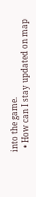into the game.
  • How can I stay updated on map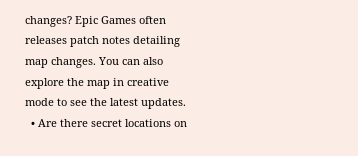changes? Epic Games often releases patch notes detailing map changes. You can also explore the map in creative mode to see the latest updates.
  • Are there secret locations on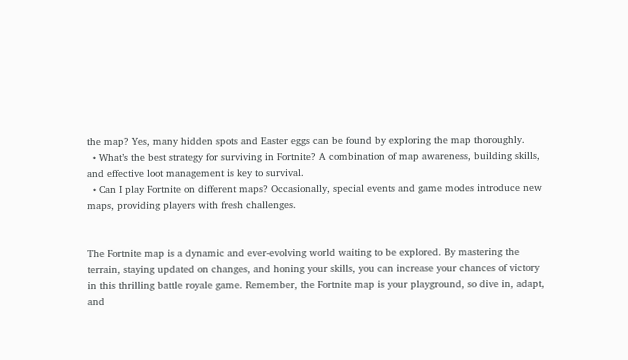the map? Yes, many hidden spots and Easter eggs can be found by exploring the map thoroughly.
  • What’s the best strategy for surviving in Fortnite? A combination of map awareness, building skills, and effective loot management is key to survival.
  • Can I play Fortnite on different maps? Occasionally, special events and game modes introduce new maps, providing players with fresh challenges.


The Fortnite map is a dynamic and ever-evolving world waiting to be explored. By mastering the terrain, staying updated on changes, and honing your skills, you can increase your chances of victory in this thrilling battle royale game. Remember, the Fortnite map is your playground, so dive in, adapt, and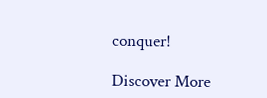conquer!

Discover More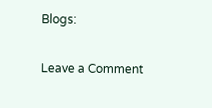Blogs:

Leave a Comment